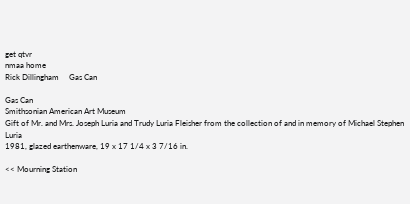get qtvr
nmaa home
Rick Dillingham     Gas Can

Gas Can
Smithsonian American Art Museum
Gift of Mr. and Mrs. Joseph Luria and Trudy Luria Fleisher from the collection of and in memory of Michael Stephen Luria
1981, glazed earthenware, 19 x 17 1/4 x 3 7/16 in.

<< Mourning Station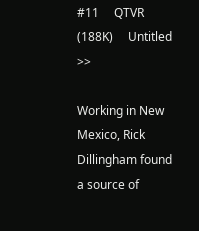#11     QTVR (188K)     Untitled >>

Working in New Mexico, Rick Dillingham found a source of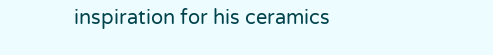inspiration for his ceramics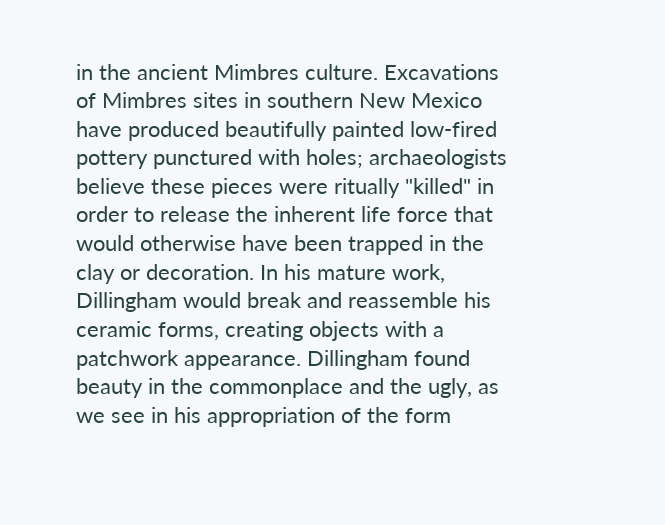in the ancient Mimbres culture. Excavations of Mimbres sites in southern New Mexico have produced beautifully painted low-fired pottery punctured with holes; archaeologists believe these pieces were ritually "killed" in order to release the inherent life force that would otherwise have been trapped in the clay or decoration. In his mature work, Dillingham would break and reassemble his ceramic forms, creating objects with a patchwork appearance. Dillingham found beauty in the commonplace and the ugly, as we see in his appropriation of the form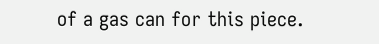of a gas can for this piece.